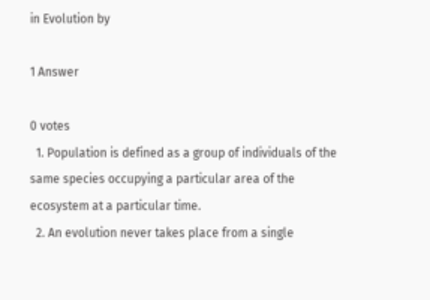in Evolution by

1 Answer

0 votes
  1. Population is defined as a group of individuals of the same species occupying a particular area of the ecosystem at a particular time.
  2. An evolution never takes place from a single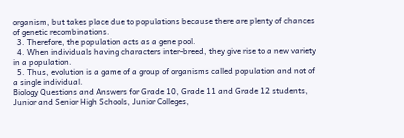organism, but takes place due to populations because there are plenty of chances of genetic recombinations.
  3. Therefore, the population acts as a gene pool.
  4. When individuals having characters inter-breed, they give rise to a new variety in a population.
  5. Thus, evolution is a game of a group of organisms called population and not of a single individual.
Biology Questions and Answers for Grade 10, Grade 11 and Grade 12 students, Junior and Senior High Schools, Junior Colleges,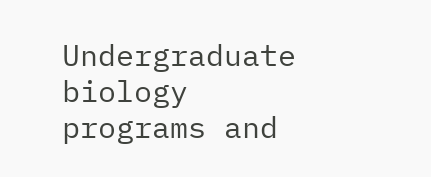Undergraduate biology programs and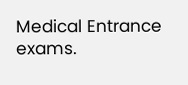Medical Entrance exams.